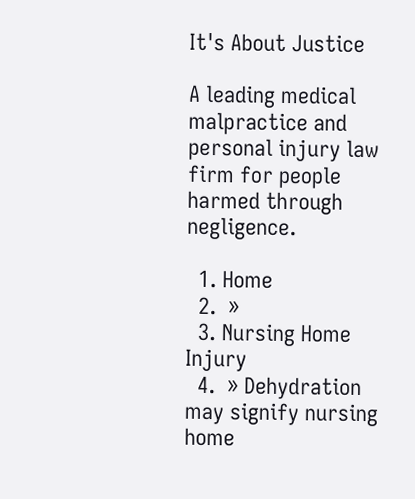It's About Justice

A leading medical malpractice and personal injury law firm for people
harmed through negligence.

  1. Home
  2.  »
  3. Nursing Home Injury
  4.  » Dehydration may signify nursing home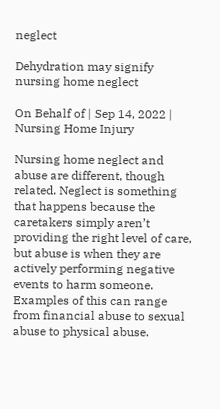neglect

Dehydration may signify nursing home neglect

On Behalf of | Sep 14, 2022 | Nursing Home Injury

Nursing home neglect and abuse are different, though related. Neglect is something that happens because the caretakers simply aren’t providing the right level of care, but abuse is when they are actively performing negative events to harm someone. Examples of this can range from financial abuse to sexual abuse to physical abuse.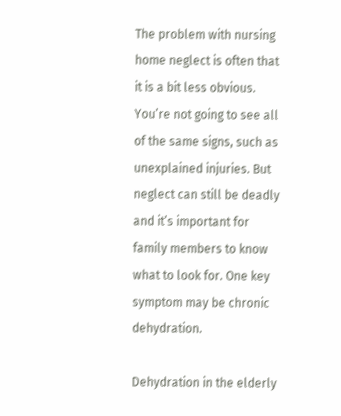The problem with nursing home neglect is often that it is a bit less obvious. You’re not going to see all of the same signs, such as unexplained injuries. But neglect can still be deadly and it’s important for family members to know what to look for. One key symptom may be chronic dehydration.

Dehydration in the elderly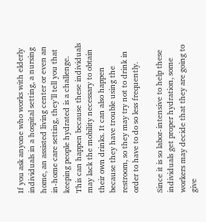If you ask anyone who works with elderly individuals in a hospital setting, a nursing home, an assisted living center or even an in-home care setting, they’ll tell you that keeping people hydrated is a challenge. This can happen because these individuals may lack the mobility necessary to obtain their own drinks. It can also happen because they have trouble using the restroom, so they may try not to drink in order to have to do so less frequently.

Since it is so labor-intensive to help these individuals get proper hydration, some workers may decide that they are going to give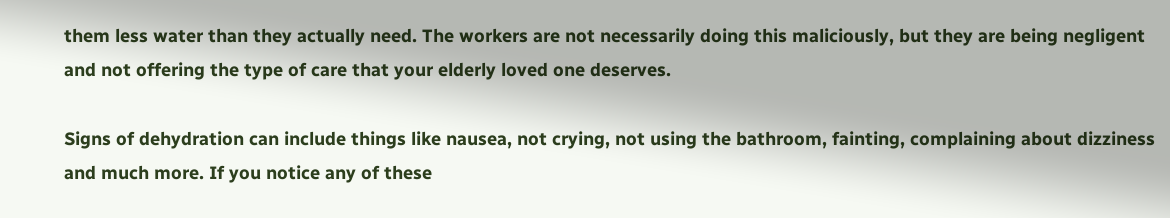them less water than they actually need. The workers are not necessarily doing this maliciously, but they are being negligent and not offering the type of care that your elderly loved one deserves.

Signs of dehydration can include things like nausea, not crying, not using the bathroom, fainting, complaining about dizziness and much more. If you notice any of these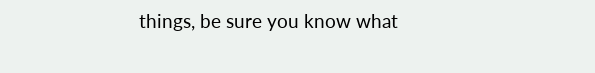things, be sure you know what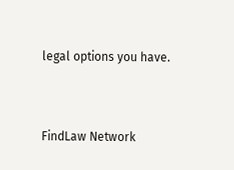legal options you have.


FindLaw Network